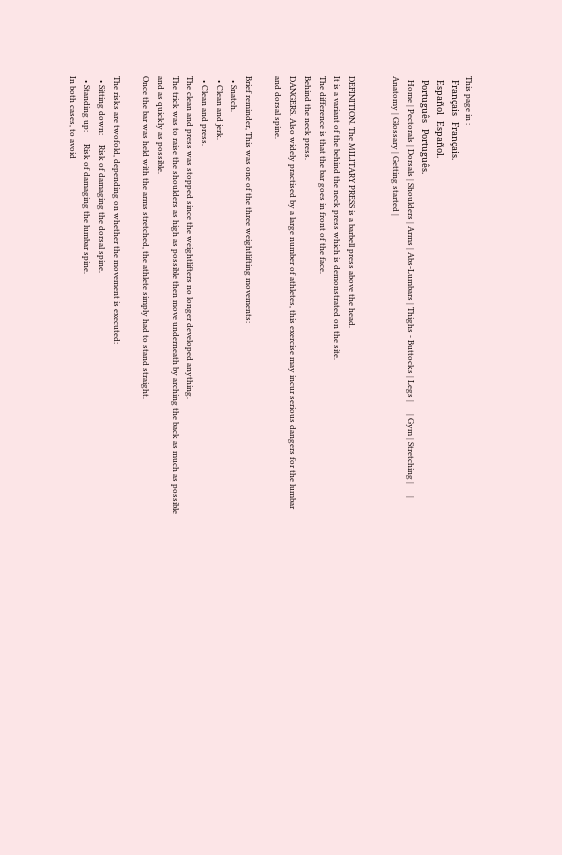This page in :
  Français   Français.
  Español   Español.
  Português   Português.
  Home | Pectorals | Dorsals | Shoulders | Arms | Abs-Lumbars | Thighs - Buttocks | Legs |      | Gym | Stretching |      | Anatomy | Glossary | Getting started |


DEFINITION. The MILITARY PRESS is a barbell press above the head.
It is a variant of the behind the neck press which is demonstrated on the site.
The difference is that the bar goes in front of the face.
Behind the neck press.
DANGERS. Also widely practised by a large number of athletes, this exercise may incur serious dangers for the lumbar and dorsal spine.

Brief reminder, This was one of the three weightlifting movements:
  • Snatch.
  • Clean and jerk.
  • Clean and press.
The clean and press was stopped since the weightlifters no longer developed anything.
The trick was to raise the shoulders as high as possible then move underneath by arching the back as much as possible and as quickly as possible.
Once the bar was held with the arms stretched, the athlete simply had to stand straight.

The risks are twofold, depending on whether the movement is executed:
  • Sitting down:     Risk of damaging the dorsal spine.
  • Standing up:      Risk of damaging the lumbar spine.
In both cases, to avoid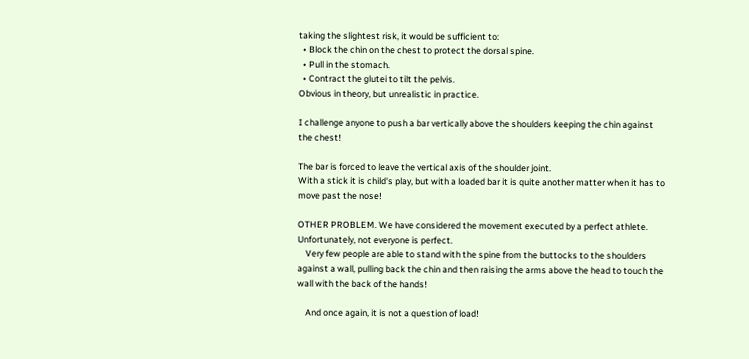taking the slightest risk, it would be sufficient to:
  • Block the chin on the chest to protect the dorsal spine.
  • Pull in the stomach.
  • Contract the glutei to tilt the pelvis.
Obvious in theory, but unrealistic in practice.

I challenge anyone to push a bar vertically above the shoulders keeping the chin against the chest!

The bar is forced to leave the vertical axis of the shoulder joint.
With a stick it is child's play, but with a loaded bar it is quite another matter when it has to move past the nose!

OTHER PROBLEM. We have considered the movement executed by a perfect athlete.
Unfortunately, not everyone is perfect.
    Very few people are able to stand with the spine from the buttocks to the shoulders against a wall, pulling back the chin and then raising the arms above the head to touch the wall with the back of the hands!

    And once again, it is not a question of load!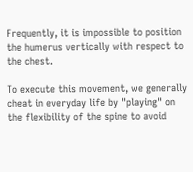Frequently, it is impossible to position the humerus vertically with respect to the chest.

To execute this movement, we generally cheat in everyday life by "playing" on the flexibility of the spine to avoid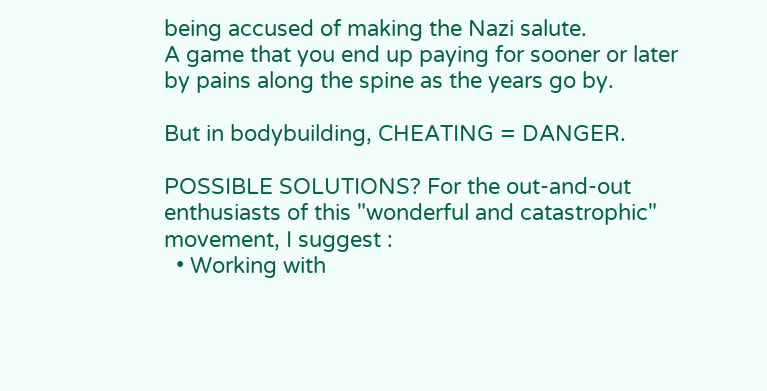being accused of making the Nazi salute.
A game that you end up paying for sooner or later by pains along the spine as the years go by.

But in bodybuilding, CHEATING = DANGER.

POSSIBLE SOLUTIONS? For the out-and-out enthusiasts of this "wonderful and catastrophic" movement, I suggest :
  • Working with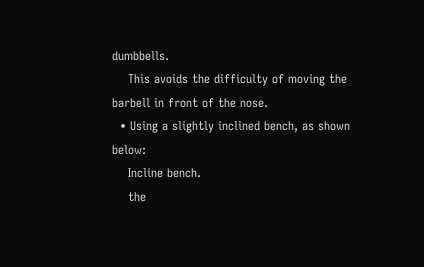dumbbells.
    This avoids the difficulty of moving the barbell in front of the nose.
  • Using a slightly inclined bench, as shown below:
    Incline bench.
    the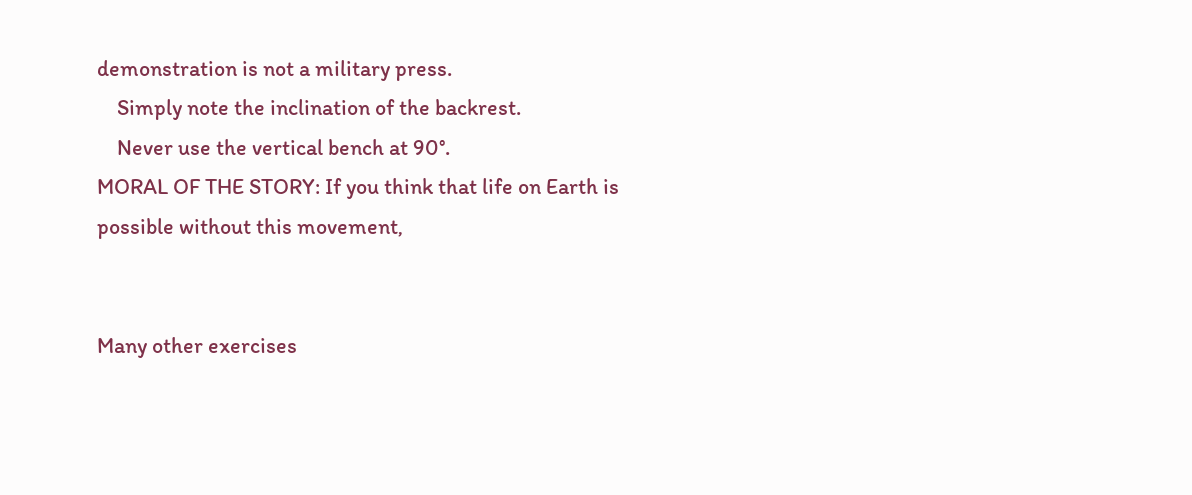demonstration is not a military press.
    Simply note the inclination of the backrest.
    Never use the vertical bench at 90°.
MORAL OF THE STORY: If you think that life on Earth is possible without this movement,


Many other exercises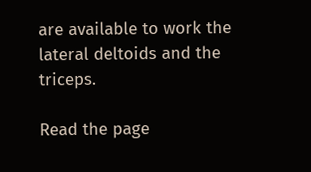are available to work the lateral deltoids and the triceps.

Read the page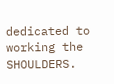dedicated to working the SHOULDERS.